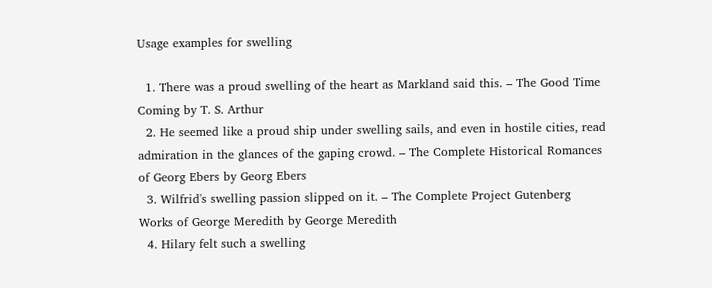Usage examples for swelling

  1. There was a proud swelling of the heart as Markland said this. – The Good Time Coming by T. S. Arthur
  2. He seemed like a proud ship under swelling sails, and even in hostile cities, read admiration in the glances of the gaping crowd. – The Complete Historical Romances of Georg Ebers by Georg Ebers
  3. Wilfrid's swelling passion slipped on it. – The Complete Project Gutenberg Works of George Meredith by George Meredith
  4. Hilary felt such a swelling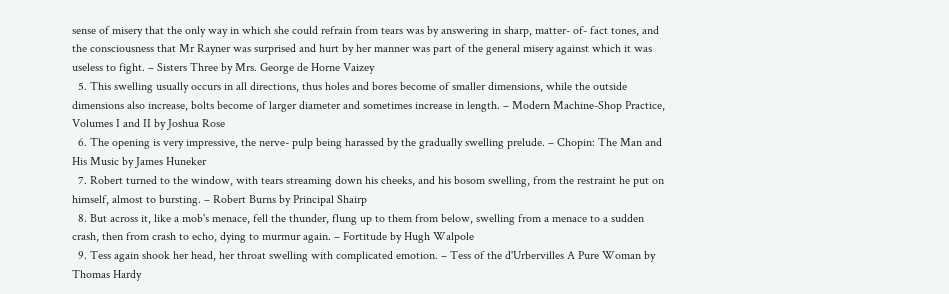sense of misery that the only way in which she could refrain from tears was by answering in sharp, matter- of- fact tones, and the consciousness that Mr Rayner was surprised and hurt by her manner was part of the general misery against which it was useless to fight. – Sisters Three by Mrs. George de Horne Vaizey
  5. This swelling usually occurs in all directions, thus holes and bores become of smaller dimensions, while the outside dimensions also increase, bolts become of larger diameter and sometimes increase in length. – Modern Machine-Shop Practice, Volumes I and II by Joshua Rose
  6. The opening is very impressive, the nerve- pulp being harassed by the gradually swelling prelude. – Chopin: The Man and His Music by James Huneker
  7. Robert turned to the window, with tears streaming down his cheeks, and his bosom swelling, from the restraint he put on himself, almost to bursting. – Robert Burns by Principal Shairp
  8. But across it, like a mob's menace, fell the thunder, flung up to them from below, swelling from a menace to a sudden crash, then from crash to echo, dying to murmur again. – Fortitude by Hugh Walpole
  9. Tess again shook her head, her throat swelling with complicated emotion. – Tess of the d'Urbervilles A Pure Woman by Thomas Hardy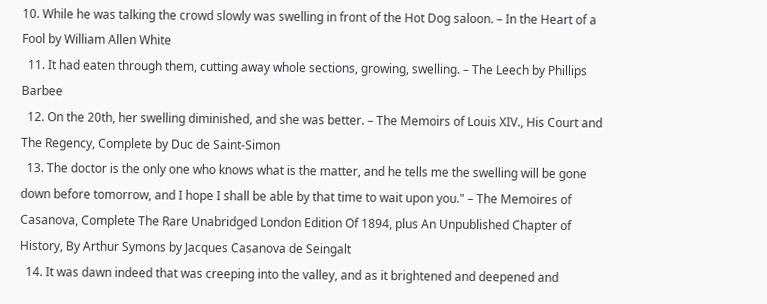10. While he was talking the crowd slowly was swelling in front of the Hot Dog saloon. – In the Heart of a Fool by William Allen White
  11. It had eaten through them, cutting away whole sections, growing, swelling. – The Leech by Phillips Barbee
  12. On the 20th, her swelling diminished, and she was better. – The Memoirs of Louis XIV., His Court and The Regency, Complete by Duc de Saint-Simon
  13. The doctor is the only one who knows what is the matter, and he tells me the swelling will be gone down before tomorrow, and I hope I shall be able by that time to wait upon you." – The Memoires of Casanova, Complete The Rare Unabridged London Edition Of 1894, plus An Unpublished Chapter of History, By Arthur Symons by Jacques Casanova de Seingalt
  14. It was dawn indeed that was creeping into the valley, and as it brightened and deepened and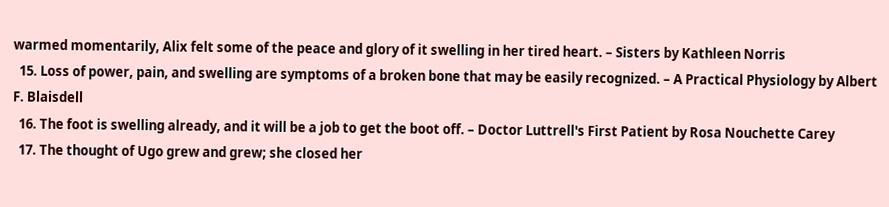warmed momentarily, Alix felt some of the peace and glory of it swelling in her tired heart. – Sisters by Kathleen Norris
  15. Loss of power, pain, and swelling are symptoms of a broken bone that may be easily recognized. – A Practical Physiology by Albert F. Blaisdell
  16. The foot is swelling already, and it will be a job to get the boot off. – Doctor Luttrell's First Patient by Rosa Nouchette Carey
  17. The thought of Ugo grew and grew; she closed her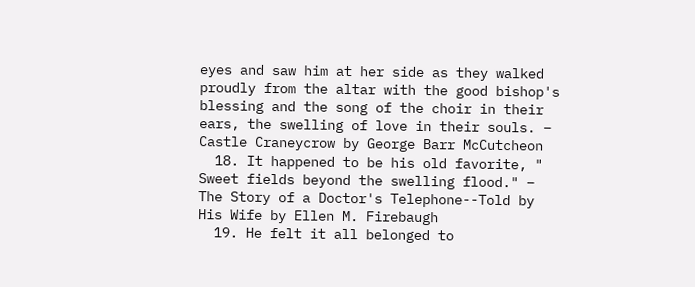eyes and saw him at her side as they walked proudly from the altar with the good bishop's blessing and the song of the choir in their ears, the swelling of love in their souls. – Castle Craneycrow by George Barr McCutcheon
  18. It happened to be his old favorite, " Sweet fields beyond the swelling flood." – The Story of a Doctor's Telephone--Told by His Wife by Ellen M. Firebaugh
  19. He felt it all belonged to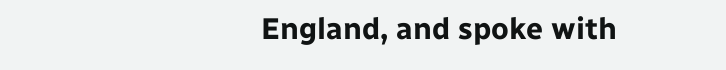England, and spoke with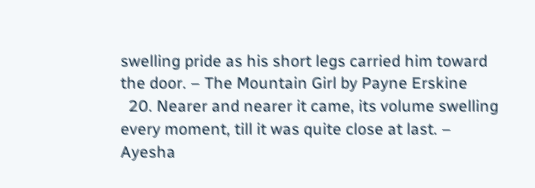swelling pride as his short legs carried him toward the door. – The Mountain Girl by Payne Erskine
  20. Nearer and nearer it came, its volume swelling every moment, till it was quite close at last. – Ayesha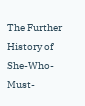The Further History of She-Who-Must-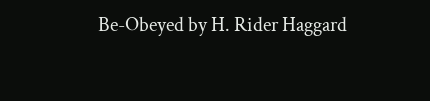Be-Obeyed by H. Rider Haggard